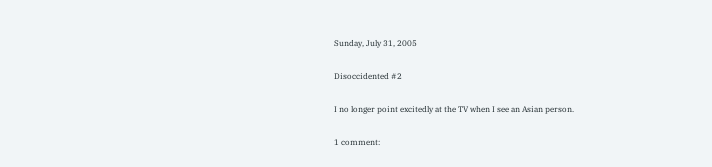Sunday, July 31, 2005

Disoccidented #2

I no longer point excitedly at the TV when I see an Asian person.

1 comment: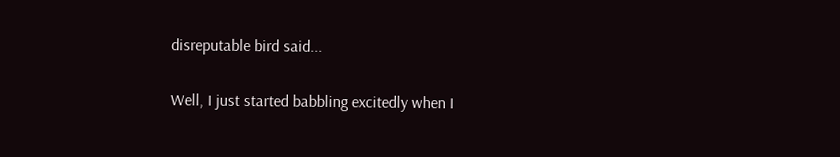disreputable bird said...

Well, I just started babbling excitedly when I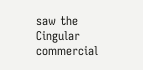saw the Cingular commercial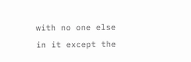with no one else in it except the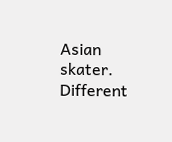Asian skater. Different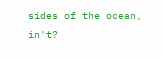sides of the ocean, in't?